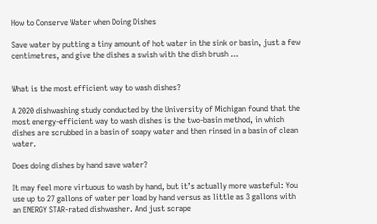How to Conserve Water when Doing Dishes

Save water by putting a tiny amount of hot water in the sink or basin, just a few centimetres, and give the dishes a swish with the dish brush …


What is the most efficient way to wash dishes?

A 2020 dishwashing study conducted by the University of Michigan found that the most energy-efficient way to wash dishes is the two-basin method, in which dishes are scrubbed in a basin of soapy water and then rinsed in a basin of clean water.

Does doing dishes by hand save water?

It may feel more virtuous to wash by hand, but it’s actually more wasteful: You use up to 27 gallons of water per load by hand versus as little as 3 gallons with an ENERGY STAR-rated dishwasher. And just scrape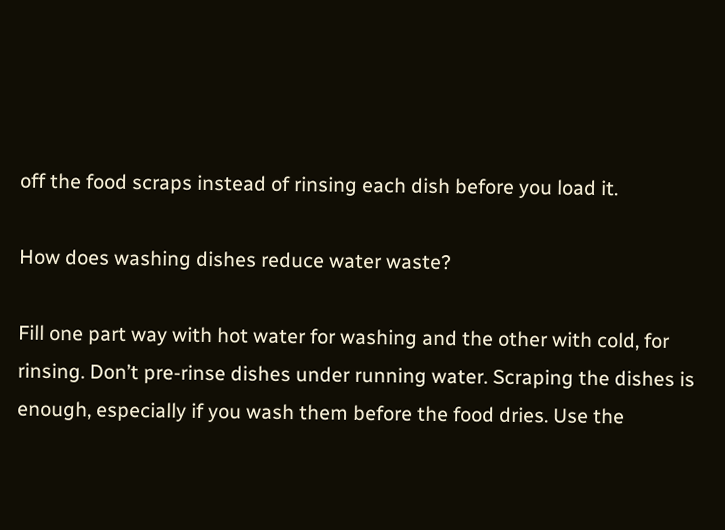off the food scraps instead of rinsing each dish before you load it.

How does washing dishes reduce water waste?

Fill one part way with hot water for washing and the other with cold, for rinsing. Don’t pre-rinse dishes under running water. Scraping the dishes is enough, especially if you wash them before the food dries. Use the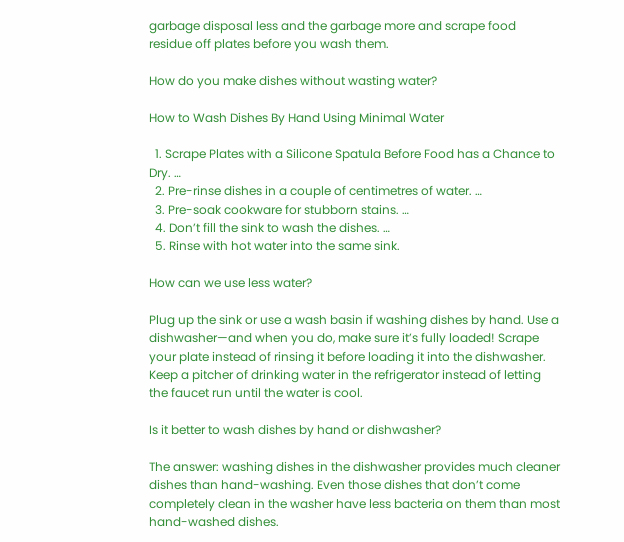garbage disposal less and the garbage more and scrape food residue off plates before you wash them.

How do you make dishes without wasting water?

How to Wash Dishes By Hand Using Minimal Water

  1. Scrape Plates with a Silicone Spatula Before Food has a Chance to Dry. …
  2. Pre-rinse dishes in a couple of centimetres of water. …
  3. Pre-soak cookware for stubborn stains. …
  4. Don’t fill the sink to wash the dishes. …
  5. Rinse with hot water into the same sink.

How can we use less water?

Plug up the sink or use a wash basin if washing dishes by hand. Use a dishwasher—and when you do, make sure it’s fully loaded! Scrape your plate instead of rinsing it before loading it into the dishwasher. Keep a pitcher of drinking water in the refrigerator instead of letting the faucet run until the water is cool.

Is it better to wash dishes by hand or dishwasher?

The answer: washing dishes in the dishwasher provides much cleaner dishes than hand-washing. Even those dishes that don’t come completely clean in the washer have less bacteria on them than most hand-washed dishes.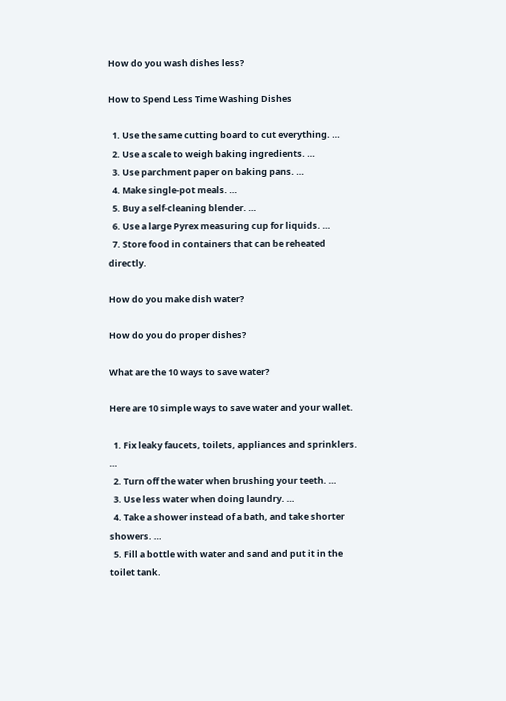How do you wash dishes less?

How to Spend Less Time Washing Dishes

  1. Use the same cutting board to cut everything. …
  2. Use a scale to weigh baking ingredients. …
  3. Use parchment paper on baking pans. …
  4. Make single-pot meals. …
  5. Buy a self-cleaning blender. …
  6. Use a large Pyrex measuring cup for liquids. …
  7. Store food in containers that can be reheated directly.

How do you make dish water?

How do you do proper dishes?

What are the 10 ways to save water?

Here are 10 simple ways to save water and your wallet.

  1. Fix leaky faucets, toilets, appliances and sprinklers. …
  2. Turn off the water when brushing your teeth. …
  3. Use less water when doing laundry. …
  4. Take a shower instead of a bath, and take shorter showers. …
  5. Fill a bottle with water and sand and put it in the toilet tank.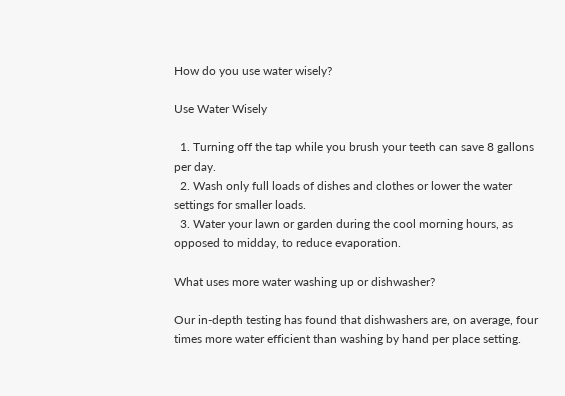How do you use water wisely?

Use Water Wisely

  1. Turning off the tap while you brush your teeth can save 8 gallons per day.
  2. Wash only full loads of dishes and clothes or lower the water settings for smaller loads.
  3. Water your lawn or garden during the cool morning hours, as opposed to midday, to reduce evaporation.

What uses more water washing up or dishwasher?

Our in-depth testing has found that dishwashers are, on average, four times more water efficient than washing by hand per place setting.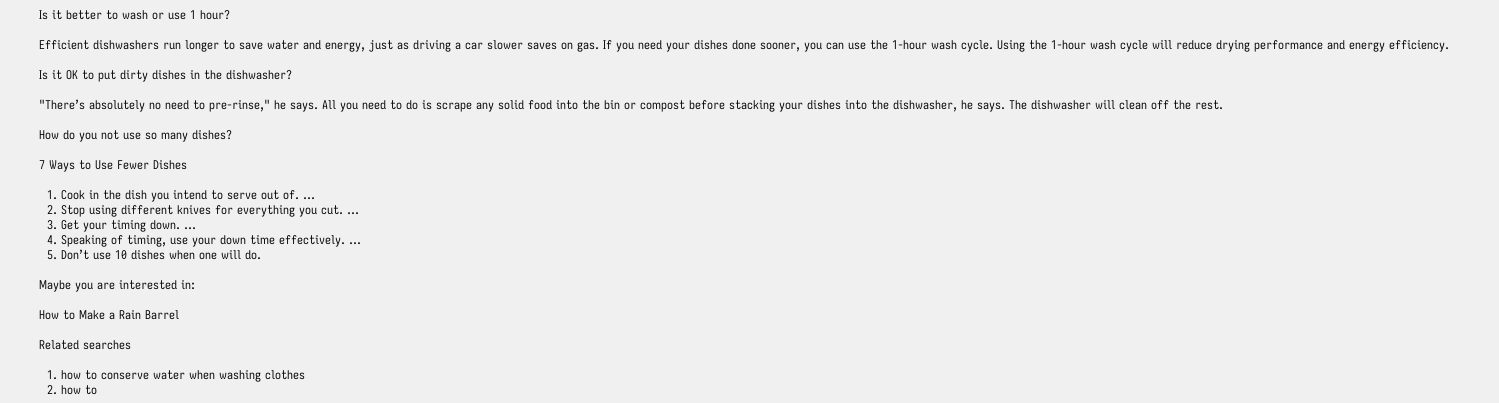Is it better to wash or use 1 hour?

Efficient dishwashers run longer to save water and energy, just as driving a car slower saves on gas. If you need your dishes done sooner, you can use the 1-hour wash cycle. Using the 1-hour wash cycle will reduce drying performance and energy efficiency.

Is it OK to put dirty dishes in the dishwasher?

"There’s absolutely no need to pre-rinse," he says. All you need to do is scrape any solid food into the bin or compost before stacking your dishes into the dishwasher, he says. The dishwasher will clean off the rest.

How do you not use so many dishes?

7 Ways to Use Fewer Dishes

  1. Cook in the dish you intend to serve out of. …
  2. Stop using different knives for everything you cut. …
  3. Get your timing down. …
  4. Speaking of timing, use your down time effectively. …
  5. Don’t use 10 dishes when one will do.

Maybe you are interested in:

How to Make a Rain Barrel

Related searches

  1. how to conserve water when washing clothes
  2. how to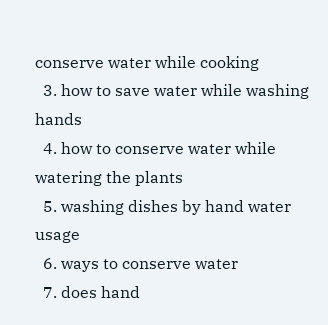conserve water while cooking
  3. how to save water while washing hands
  4. how to conserve water while watering the plants
  5. washing dishes by hand water usage
  6. ways to conserve water
  7. does hand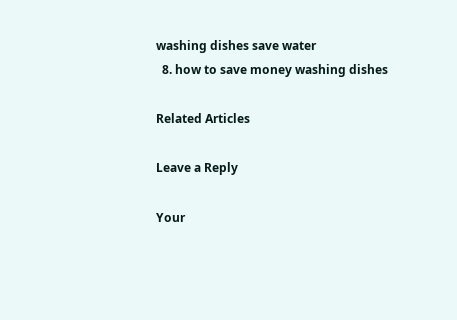washing dishes save water
  8. how to save money washing dishes

Related Articles

Leave a Reply

Your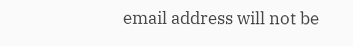email address will not be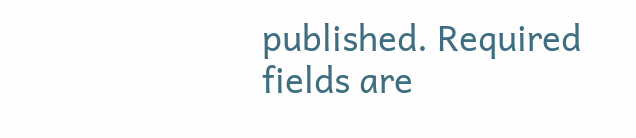published. Required fields are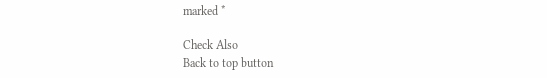marked *

Check Also
Back to top button